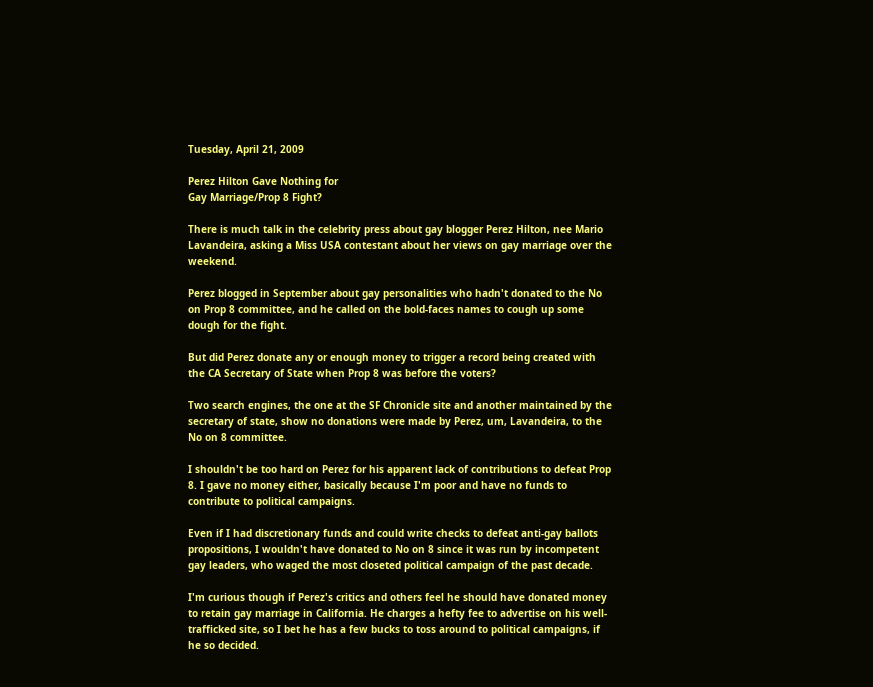Tuesday, April 21, 2009

Perez Hilton Gave Nothing for
Gay Marriage/Prop 8 Fight?

There is much talk in the celebrity press about gay blogger Perez Hilton, nee Mario Lavandeira, asking a Miss USA contestant about her views on gay marriage over the weekend.

Perez blogged in September about gay personalities who hadn't donated to the No on Prop 8 committee, and he called on the bold-faces names to cough up some dough for the fight.

But did Perez donate any or enough money to trigger a record being created with the CA Secretary of State when Prop 8 was before the voters?

Two search engines, the one at the SF Chronicle site and another maintained by the secretary of state, show no donations were made by Perez, um, Lavandeira, to the No on 8 committee.

I shouldn't be too hard on Perez for his apparent lack of contributions to defeat Prop 8. I gave no money either, basically because I'm poor and have no funds to contribute to political campaigns.

Even if I had discretionary funds and could write checks to defeat anti-gay ballots propositions, I wouldn't have donated to No on 8 since it was run by incompetent gay leaders, who waged the most closeted political campaign of the past decade.

I'm curious though if Perez's critics and others feel he should have donated money to retain gay marriage in California. He charges a hefty fee to advertise on his well-trafficked site, so I bet he has a few bucks to toss around to political campaigns, if he so decided.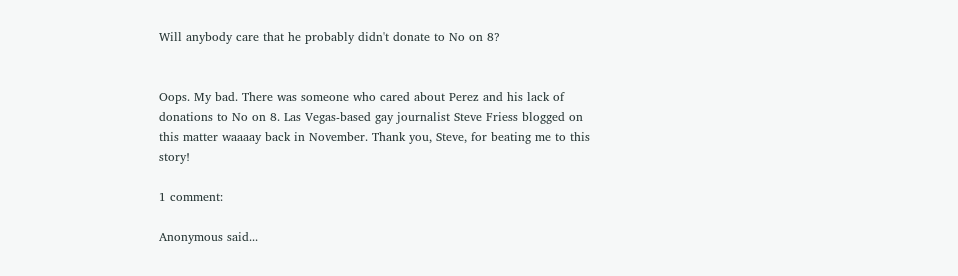Will anybody care that he probably didn't donate to No on 8?


Oops. My bad. There was someone who cared about Perez and his lack of donations to No on 8. Las Vegas-based gay journalist Steve Friess blogged on this matter waaaay back in November. Thank you, Steve, for beating me to this story!

1 comment:

Anonymous said...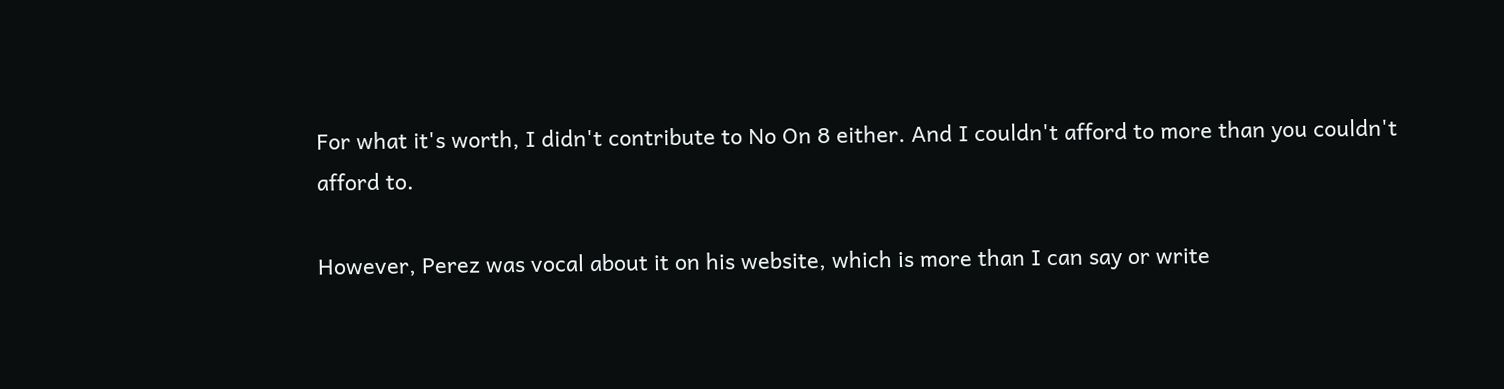For what it's worth, I didn't contribute to No On 8 either. And I couldn't afford to more than you couldn't afford to.

However, Perez was vocal about it on his website, which is more than I can say or write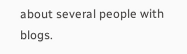about several people with blogs.